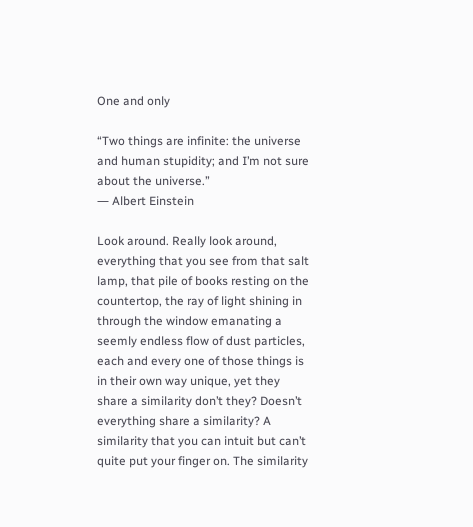One and only

“Two things are infinite: the universe and human stupidity; and I’m not sure about the universe.”
― Albert Einstein

Look around. Really look around, everything that you see from that salt lamp, that pile of books resting on the countertop, the ray of light shining in through the window emanating a seemly endless flow of dust particles, each and every one of those things is in their own way unique, yet they share a similarity don’t they? Doesn’t everything share a similarity? A similarity that you can intuit but can’t quite put your finger on. The similarity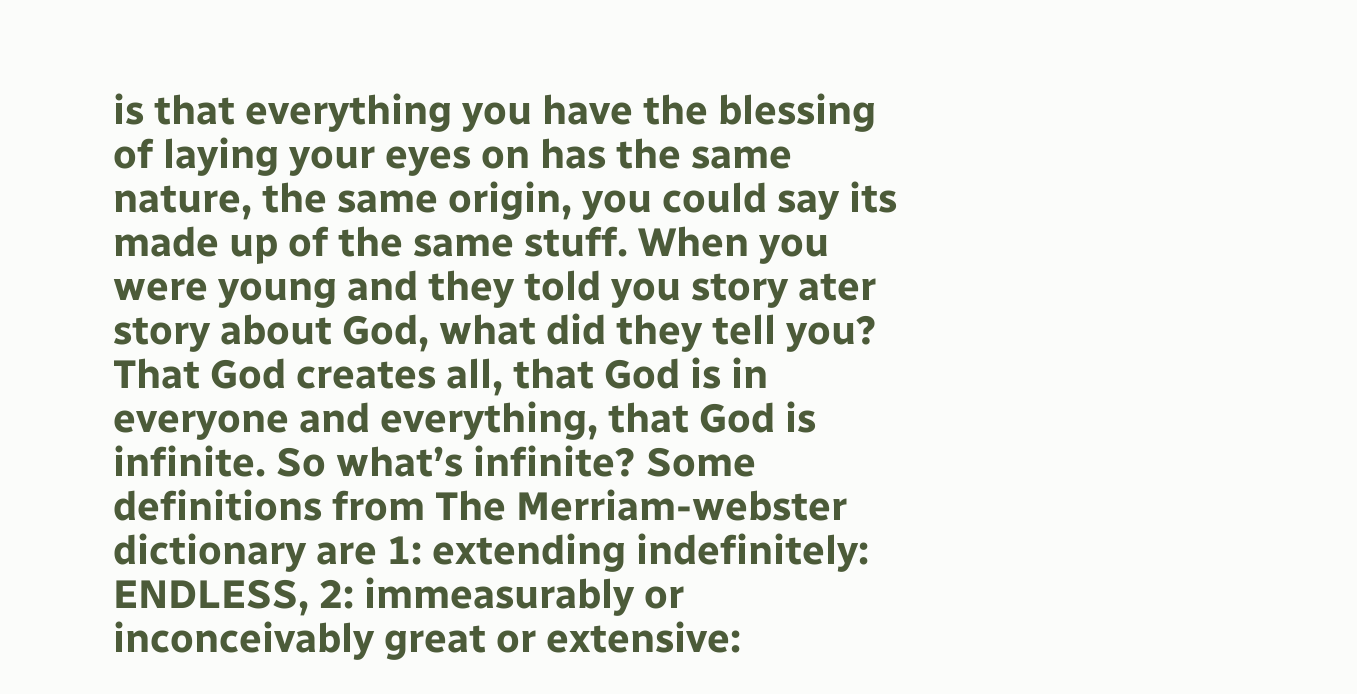is that everything you have the blessing of laying your eyes on has the same nature, the same origin, you could say its made up of the same stuff. When you were young and they told you story ater story about God, what did they tell you? That God creates all, that God is in everyone and everything, that God is infinite. So what’s infinite? Some definitions from The Merriam-webster dictionary are 1: extending indefinitely: ENDLESS, 2: immeasurably or inconceivably great or extensive: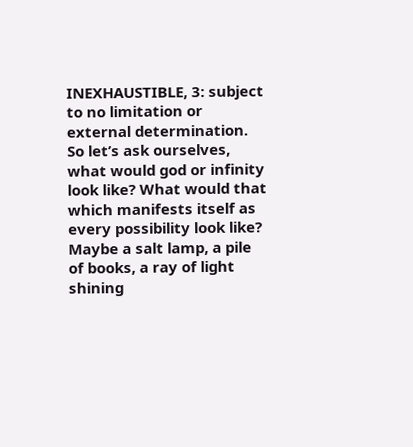INEXHAUSTIBLE, 3: subject to no limitation or external determination. So let’s ask ourselves, what would god or infinity look like? What would that which manifests itself as every possibility look like? Maybe a salt lamp, a pile of books, a ray of light shining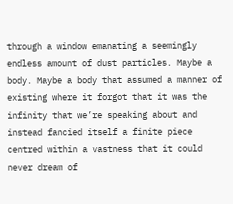through a window emanating a seemingly endless amount of dust particles. Maybe a body. Maybe a body that assumed a manner of existing where it forgot that it was the infinity that we’re speaking about and instead fancied itself a finite piece centred within a vastness that it could never dream of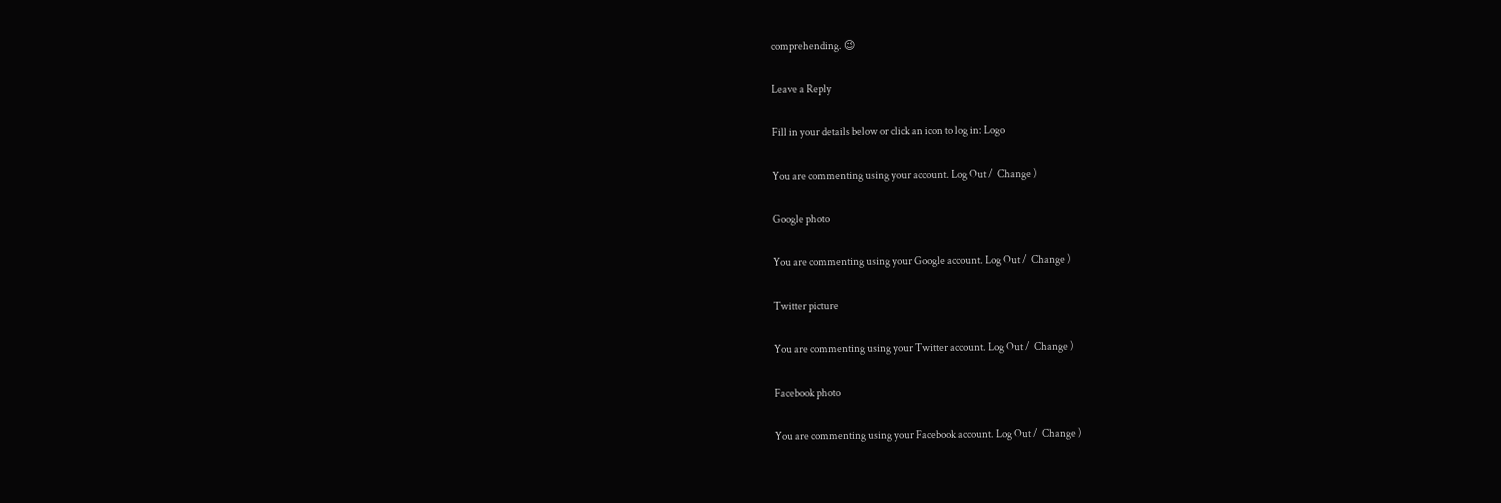comprehending. 😉

Leave a Reply

Fill in your details below or click an icon to log in: Logo

You are commenting using your account. Log Out /  Change )

Google photo

You are commenting using your Google account. Log Out /  Change )

Twitter picture

You are commenting using your Twitter account. Log Out /  Change )

Facebook photo

You are commenting using your Facebook account. Log Out /  Change )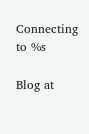Connecting to %s

Blog at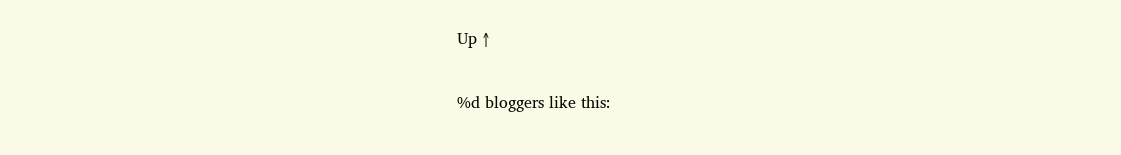Up ↑

%d bloggers like this: